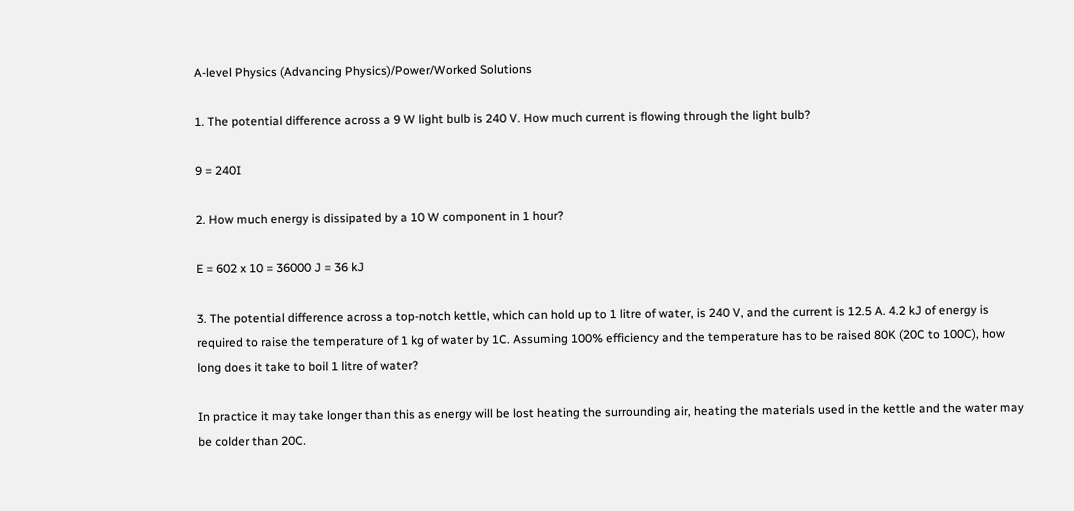A-level Physics (Advancing Physics)/Power/Worked Solutions

1. The potential difference across a 9 W light bulb is 240 V. How much current is flowing through the light bulb?

9 = 240I

2. How much energy is dissipated by a 10 W component in 1 hour?

E = 602 x 10 = 36000 J = 36 kJ

3. The potential difference across a top-notch kettle, which can hold up to 1 litre of water, is 240 V, and the current is 12.5 A. 4.2 kJ of energy is required to raise the temperature of 1 kg of water by 1C. Assuming 100% efficiency and the temperature has to be raised 80K (20C to 100C), how long does it take to boil 1 litre of water?

In practice it may take longer than this as energy will be lost heating the surrounding air, heating the materials used in the kettle and the water may be colder than 20C.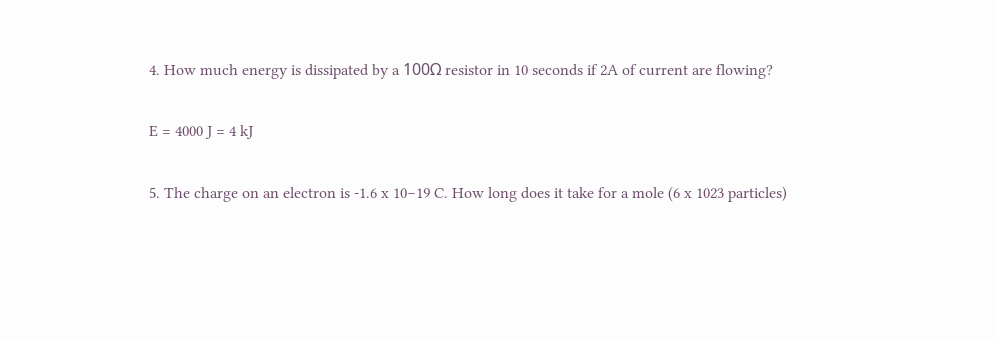4. How much energy is dissipated by a 100Ω resistor in 10 seconds if 2A of current are flowing?

E = 4000 J = 4 kJ

5. The charge on an electron is -1.6 x 10−19 C. How long does it take for a mole (6 x 1023 particles)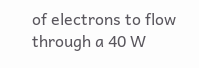of electrons to flow through a 40 W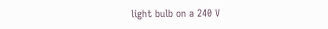light bulb on a 240 V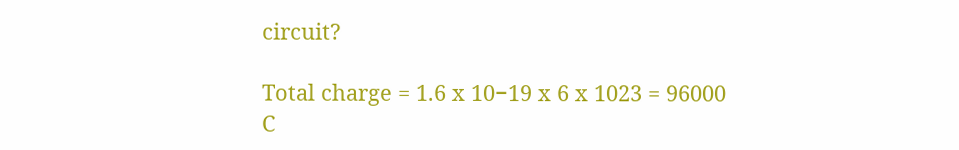circuit?

Total charge = 1.6 x 10−19 x 6 x 1023 = 96000 C